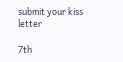submit your kiss letter

7th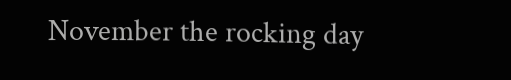November the rocking day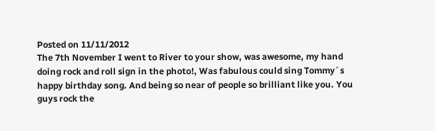Posted on 11/11/2012
The 7th November I went to River to your show, was awesome, my hand doing rock and roll sign in the photo!, Was fabulous could sing Tommy´s happy birthday song. And being so near of people so brilliant like you. You guys rock the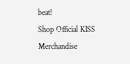beat!
Shop Official KISS Merchandise